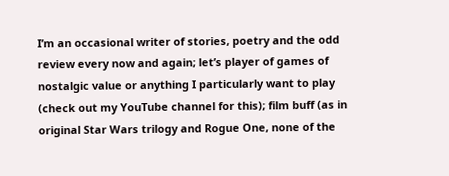I’m an occasional writer of stories, poetry and the odd review every now and again; let’s player of games of nostalgic value or anything I particularly want to play (check out my YouTube channel for this); film buff (as in original Star Wars trilogy and Rogue One, none of the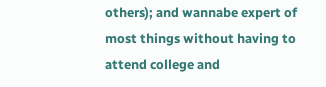others); and wannabe expert of most things without having to attend college and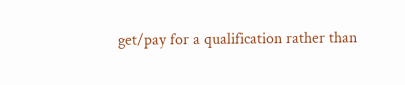get/pay for a qualification rather than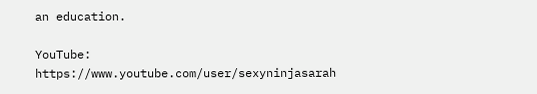an education.

YouTube: https://www.youtube.com/user/sexyninjasarah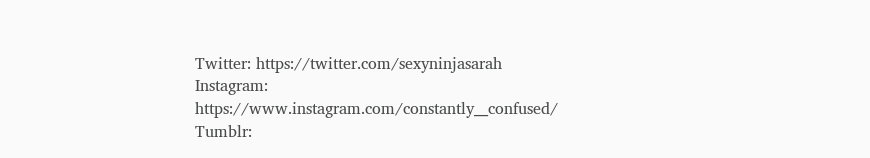Twitter: https://twitter.com/sexyninjasarah
Instagram: https://www.instagram.com/constantly__confused/
Tumblr: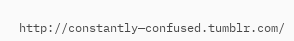http://constantly—confused.tumblr.com/